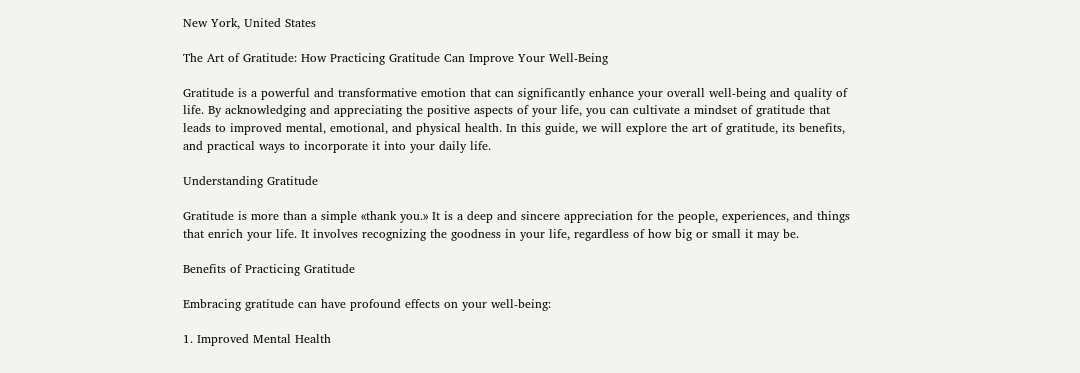New York, United States

The Art of Gratitude: How Practicing Gratitude Can Improve Your Well-Being

Gratitude is a powerful and transformative emotion that can significantly enhance your overall well-being and quality of life. By acknowledging and appreciating the positive aspects of your life, you can cultivate a mindset of gratitude that leads to improved mental, emotional, and physical health. In this guide, we will explore the art of gratitude, its benefits, and practical ways to incorporate it into your daily life.

Understanding Gratitude

Gratitude is more than a simple «thank you.» It is a deep and sincere appreciation for the people, experiences, and things that enrich your life. It involves recognizing the goodness in your life, regardless of how big or small it may be.

Benefits of Practicing Gratitude

Embracing gratitude can have profound effects on your well-being:

1. Improved Mental Health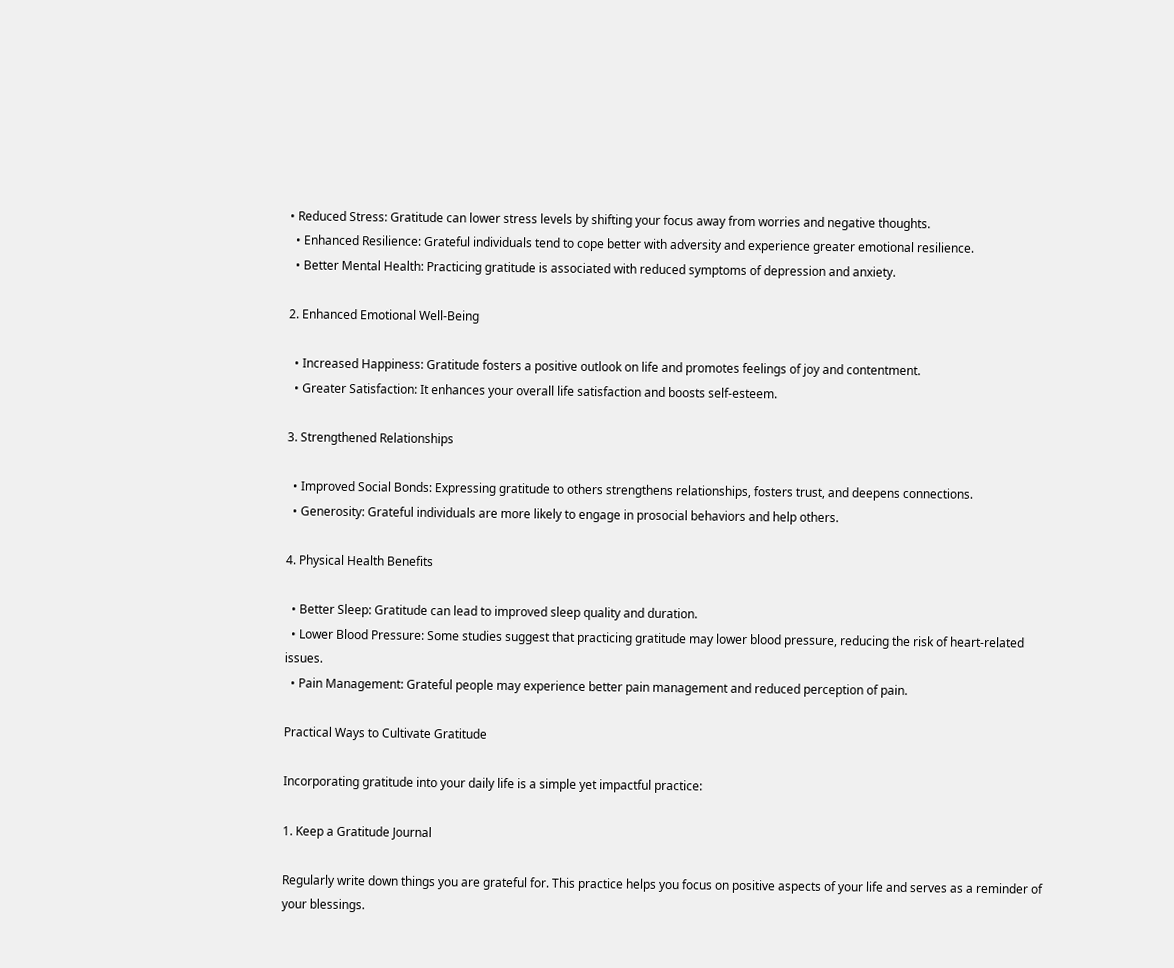• Reduced Stress: Gratitude can lower stress levels by shifting your focus away from worries and negative thoughts.
  • Enhanced Resilience: Grateful individuals tend to cope better with adversity and experience greater emotional resilience.
  • Better Mental Health: Practicing gratitude is associated with reduced symptoms of depression and anxiety.

2. Enhanced Emotional Well-Being

  • Increased Happiness: Gratitude fosters a positive outlook on life and promotes feelings of joy and contentment.
  • Greater Satisfaction: It enhances your overall life satisfaction and boosts self-esteem.

3. Strengthened Relationships

  • Improved Social Bonds: Expressing gratitude to others strengthens relationships, fosters trust, and deepens connections.
  • Generosity: Grateful individuals are more likely to engage in prosocial behaviors and help others.

4. Physical Health Benefits

  • Better Sleep: Gratitude can lead to improved sleep quality and duration.
  • Lower Blood Pressure: Some studies suggest that practicing gratitude may lower blood pressure, reducing the risk of heart-related issues.
  • Pain Management: Grateful people may experience better pain management and reduced perception of pain.

Practical Ways to Cultivate Gratitude

Incorporating gratitude into your daily life is a simple yet impactful practice:

1. Keep a Gratitude Journal

Regularly write down things you are grateful for. This practice helps you focus on positive aspects of your life and serves as a reminder of your blessings.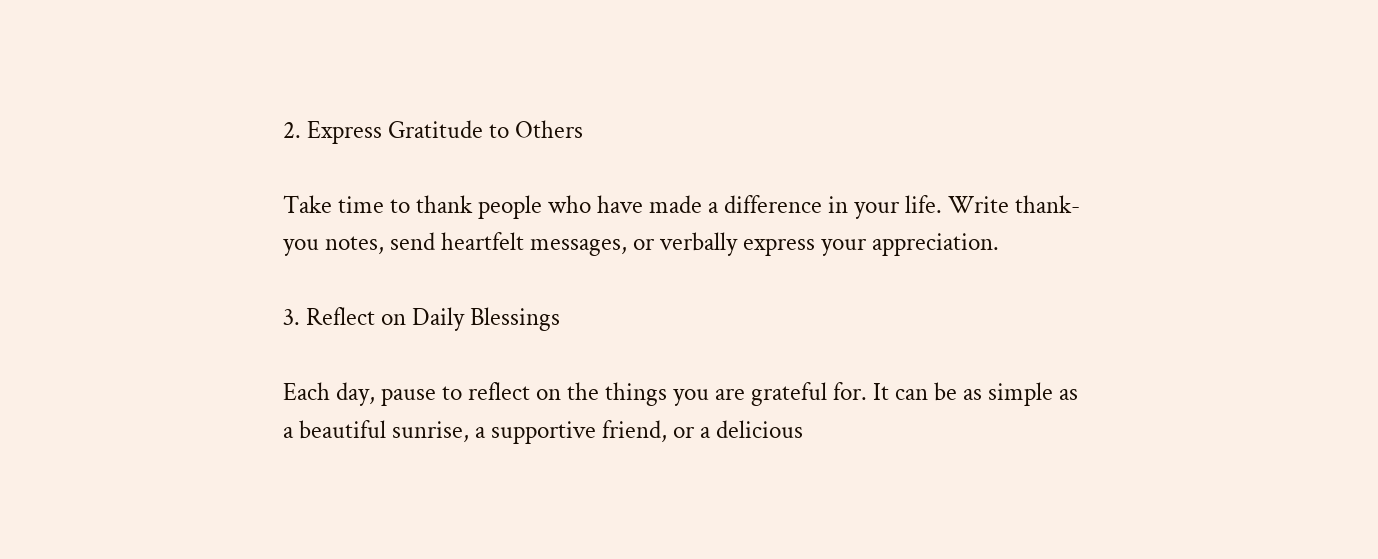2. Express Gratitude to Others

Take time to thank people who have made a difference in your life. Write thank-you notes, send heartfelt messages, or verbally express your appreciation.

3. Reflect on Daily Blessings

Each day, pause to reflect on the things you are grateful for. It can be as simple as a beautiful sunrise, a supportive friend, or a delicious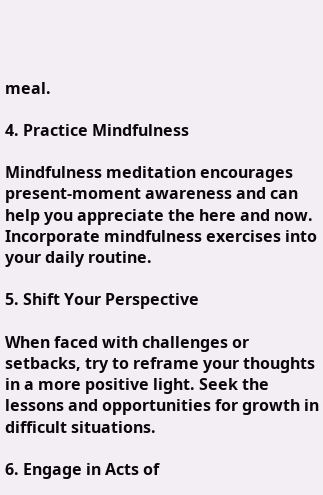meal.

4. Practice Mindfulness

Mindfulness meditation encourages present-moment awareness and can help you appreciate the here and now. Incorporate mindfulness exercises into your daily routine.

5. Shift Your Perspective

When faced with challenges or setbacks, try to reframe your thoughts in a more positive light. Seek the lessons and opportunities for growth in difficult situations.

6. Engage in Acts of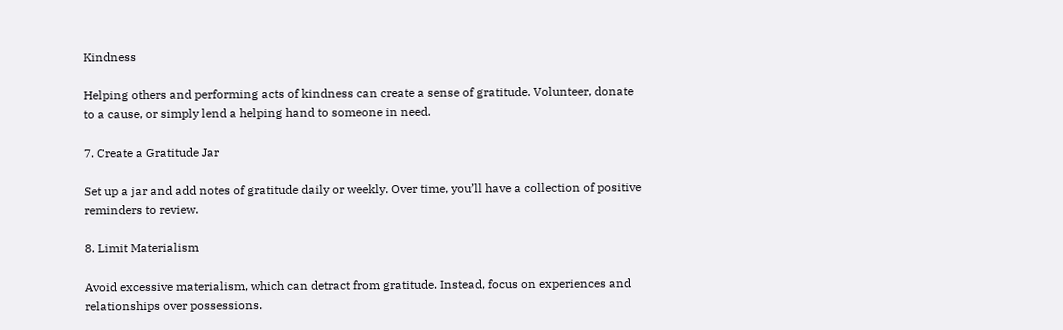Kindness

Helping others and performing acts of kindness can create a sense of gratitude. Volunteer, donate to a cause, or simply lend a helping hand to someone in need.

7. Create a Gratitude Jar

Set up a jar and add notes of gratitude daily or weekly. Over time, you’ll have a collection of positive reminders to review.

8. Limit Materialism

Avoid excessive materialism, which can detract from gratitude. Instead, focus on experiences and relationships over possessions.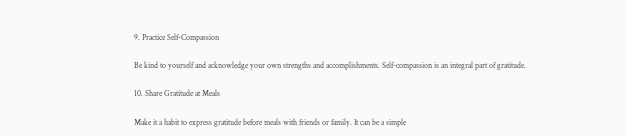9. Practice Self-Compassion

Be kind to yourself and acknowledge your own strengths and accomplishments. Self-compassion is an integral part of gratitude.

10. Share Gratitude at Meals

Make it a habit to express gratitude before meals with friends or family. It can be a simple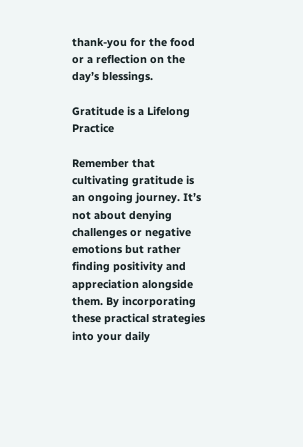thank-you for the food or a reflection on the day’s blessings.

Gratitude is a Lifelong Practice

Remember that cultivating gratitude is an ongoing journey. It’s not about denying challenges or negative emotions but rather finding positivity and appreciation alongside them. By incorporating these practical strategies into your daily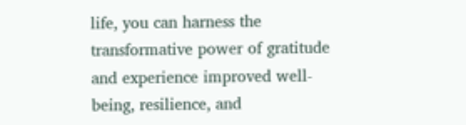life, you can harness the transformative power of gratitude and experience improved well-being, resilience, and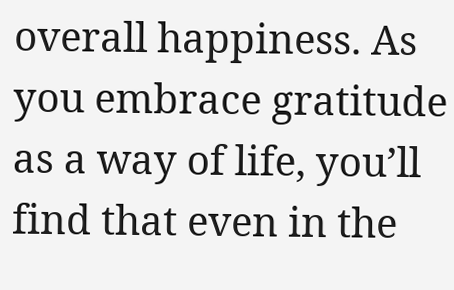overall happiness. As you embrace gratitude as a way of life, you’ll find that even in the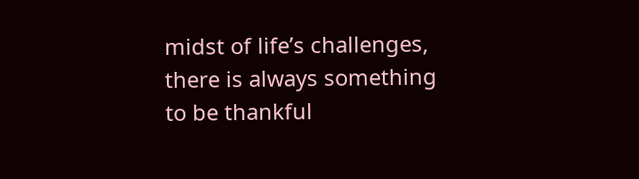midst of life’s challenges, there is always something to be thankful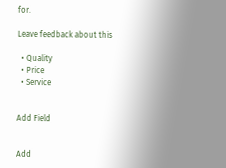for.

Leave feedback about this

  • Quality
  • Price
  • Service


Add Field


Add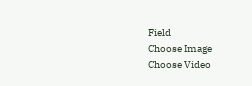Field
Choose Image
Choose Video